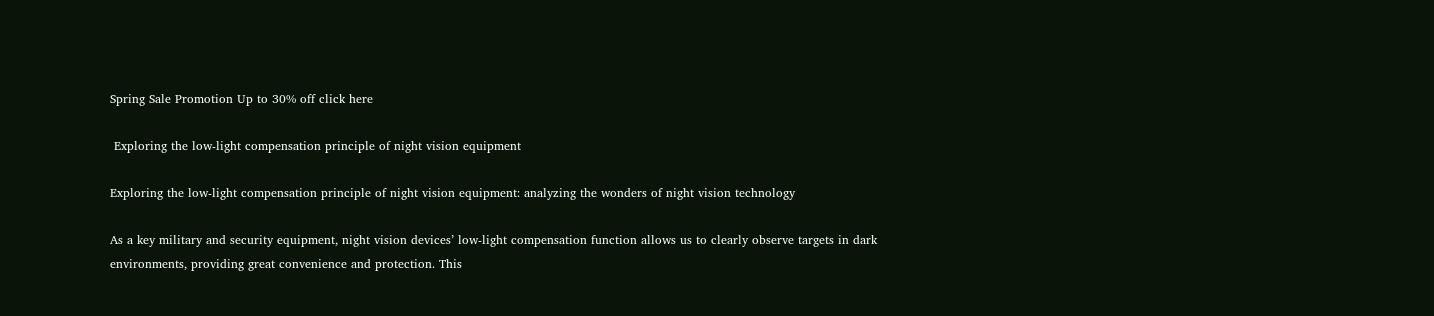Spring Sale Promotion Up to 30% off click here

 Exploring the low-light compensation principle of night vision equipment

Exploring the low-light compensation principle of night vision equipment: analyzing the wonders of night vision technology

As a key military and security equipment, night vision devices’ low-light compensation function allows us to clearly observe targets in dark environments, providing great convenience and protection. This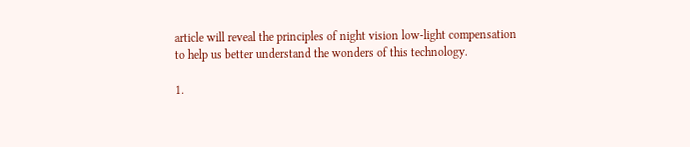article will reveal the principles of night vision low-light compensation to help us better understand the wonders of this technology.

1.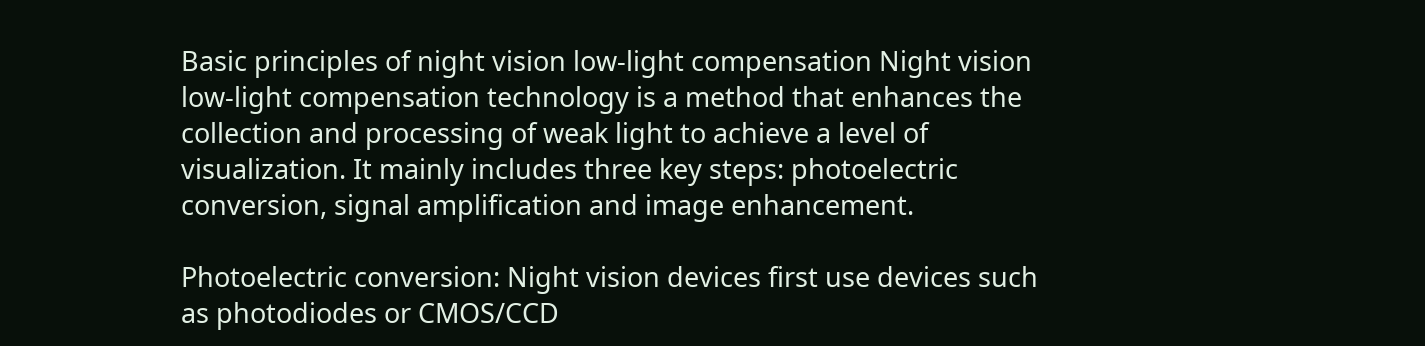Basic principles of night vision low-light compensation Night vision low-light compensation technology is a method that enhances the collection and processing of weak light to achieve a level of visualization. It mainly includes three key steps: photoelectric conversion, signal amplification and image enhancement.

Photoelectric conversion: Night vision devices first use devices such as photodiodes or CMOS/CCD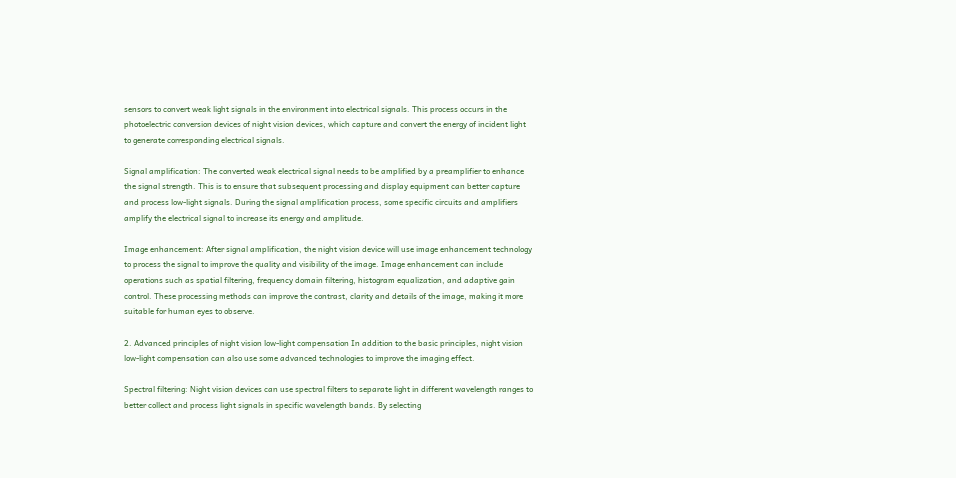sensors to convert weak light signals in the environment into electrical signals. This process occurs in the photoelectric conversion devices of night vision devices, which capture and convert the energy of incident light to generate corresponding electrical signals.

Signal amplification: The converted weak electrical signal needs to be amplified by a preamplifier to enhance the signal strength. This is to ensure that subsequent processing and display equipment can better capture and process low-light signals. During the signal amplification process, some specific circuits and amplifiers amplify the electrical signal to increase its energy and amplitude.

Image enhancement: After signal amplification, the night vision device will use image enhancement technology to process the signal to improve the quality and visibility of the image. Image enhancement can include operations such as spatial filtering, frequency domain filtering, histogram equalization, and adaptive gain control. These processing methods can improve the contrast, clarity and details of the image, making it more suitable for human eyes to observe.

2. Advanced principles of night vision low-light compensation In addition to the basic principles, night vision low-light compensation can also use some advanced technologies to improve the imaging effect.

Spectral filtering: Night vision devices can use spectral filters to separate light in different wavelength ranges to better collect and process light signals in specific wavelength bands. By selecting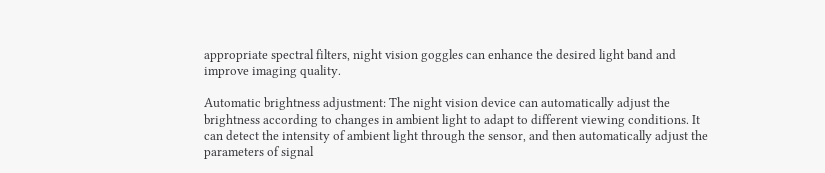appropriate spectral filters, night vision goggles can enhance the desired light band and improve imaging quality.

Automatic brightness adjustment: The night vision device can automatically adjust the brightness according to changes in ambient light to adapt to different viewing conditions. It can detect the intensity of ambient light through the sensor, and then automatically adjust the parameters of signal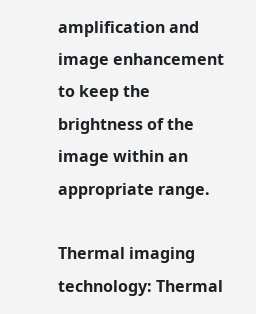amplification and image enhancement to keep the brightness of the image within an appropriate range.

Thermal imaging technology: Thermal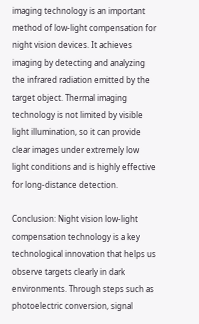imaging technology is an important method of low-light compensation for night vision devices. It achieves imaging by detecting and analyzing the infrared radiation emitted by the target object. Thermal imaging technology is not limited by visible light illumination, so it can provide clear images under extremely low light conditions and is highly effective for long-distance detection.

Conclusion: Night vision low-light compensation technology is a key technological innovation that helps us observe targets clearly in dark environments. Through steps such as photoelectric conversion, signal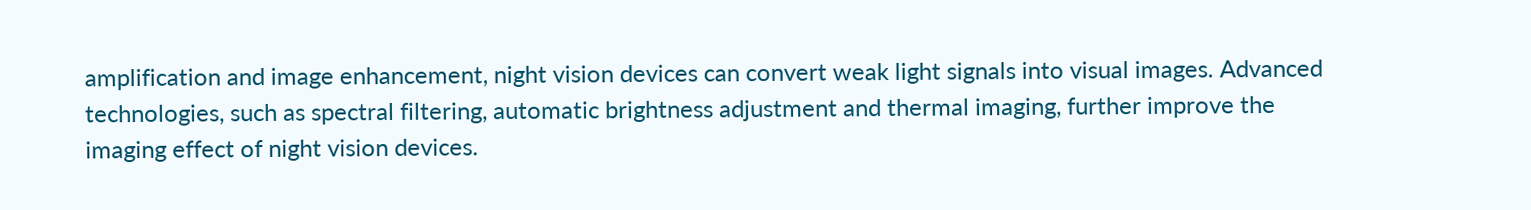amplification and image enhancement, night vision devices can convert weak light signals into visual images. Advanced technologies, such as spectral filtering, automatic brightness adjustment and thermal imaging, further improve the imaging effect of night vision devices.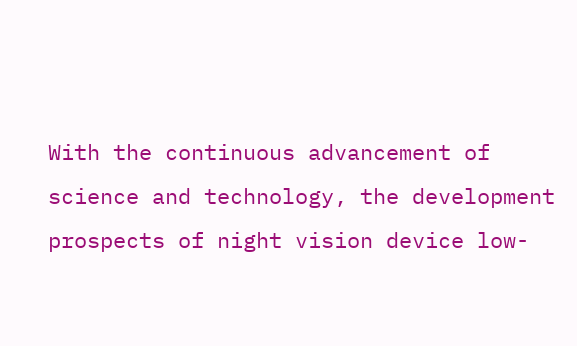With the continuous advancement of science and technology, the development prospects of night vision device low-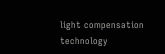light compensation technology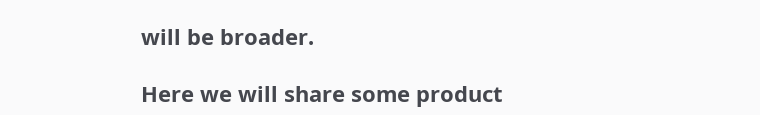will be broader.

Here we will share some product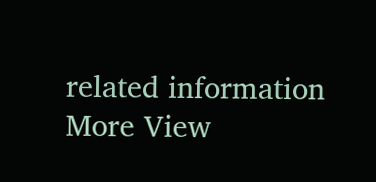related information
More View